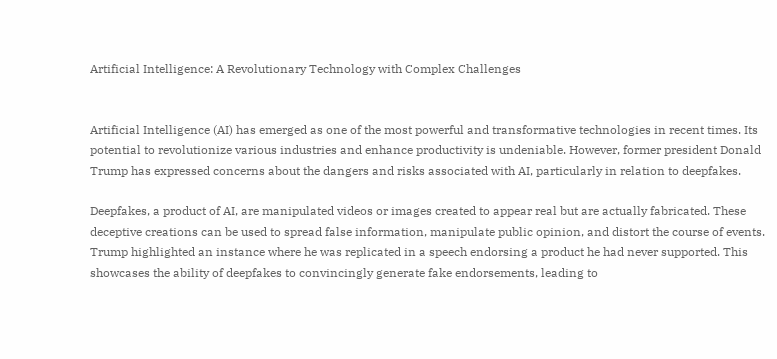Artificial Intelligence: A Revolutionary Technology with Complex Challenges


Artificial Intelligence (AI) has emerged as one of the most powerful and transformative technologies in recent times. Its potential to revolutionize various industries and enhance productivity is undeniable. However, former president Donald Trump has expressed concerns about the dangers and risks associated with AI, particularly in relation to deepfakes.

Deepfakes, a product of AI, are manipulated videos or images created to appear real but are actually fabricated. These deceptive creations can be used to spread false information, manipulate public opinion, and distort the course of events. Trump highlighted an instance where he was replicated in a speech endorsing a product he had never supported. This showcases the ability of deepfakes to convincingly generate fake endorsements, leading to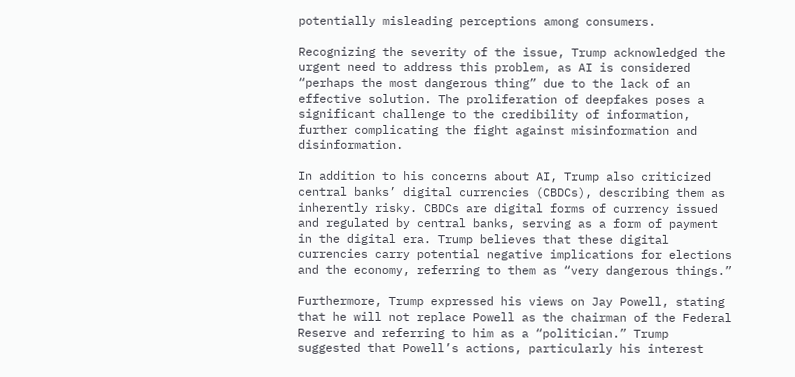potentially misleading perceptions among consumers.

Recognizing the severity of the issue, Trump acknowledged the urgent need to address this problem, as AI is considered “perhaps the most dangerous thing” due to the lack of an effective solution. The proliferation of deepfakes poses a significant challenge to the credibility of information, further complicating the fight against misinformation and disinformation.

In addition to his concerns about AI, Trump also criticized central banks’ digital currencies (CBDCs), describing them as inherently risky. CBDCs are digital forms of currency issued and regulated by central banks, serving as a form of payment in the digital era. Trump believes that these digital currencies carry potential negative implications for elections and the economy, referring to them as “very dangerous things.”

Furthermore, Trump expressed his views on Jay Powell, stating that he will not replace Powell as the chairman of the Federal Reserve and referring to him as a “politician.” Trump suggested that Powell’s actions, particularly his interest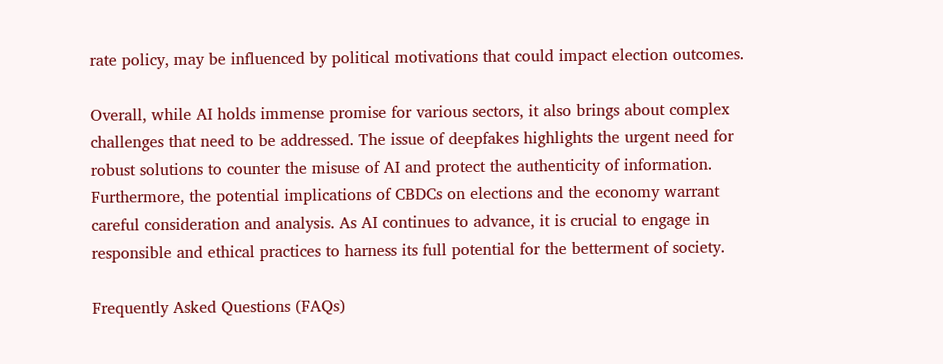rate policy, may be influenced by political motivations that could impact election outcomes.

Overall, while AI holds immense promise for various sectors, it also brings about complex challenges that need to be addressed. The issue of deepfakes highlights the urgent need for robust solutions to counter the misuse of AI and protect the authenticity of information. Furthermore, the potential implications of CBDCs on elections and the economy warrant careful consideration and analysis. As AI continues to advance, it is crucial to engage in responsible and ethical practices to harness its full potential for the betterment of society.

Frequently Asked Questions (FAQs)